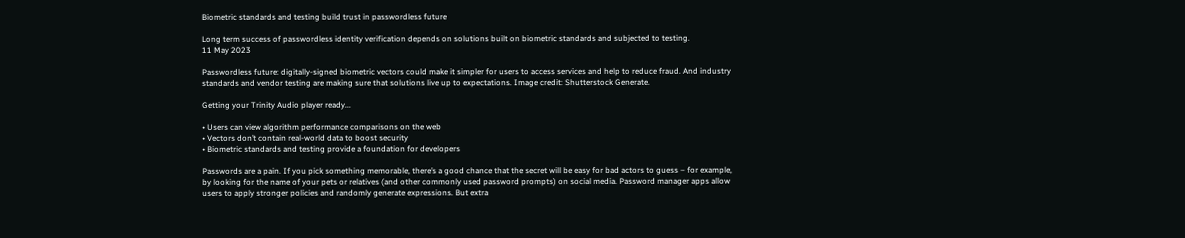Biometric standards and testing build trust in passwordless future

Long term success of passwordless identity verification depends on solutions built on biometric standards and subjected to testing.
11 May 2023

Passwordless future: digitally-signed biometric vectors could make it simpler for users to access services and help to reduce fraud. And industry standards and vendor testing are making sure that solutions live up to expectations. Image credit: Shutterstock Generate.

Getting your Trinity Audio player ready...

• Users can view algorithm performance comparisons on the web
• Vectors don’t contain real-world data to boost security
• Biometric standards and testing provide a foundation for developers

Passwords are a pain. If you pick something memorable, there’s a good chance that the secret will be easy for bad actors to guess – for example, by looking for the name of your pets or relatives (and other commonly used password prompts) on social media. Password manager apps allow users to apply stronger policies and randomly generate expressions. But extra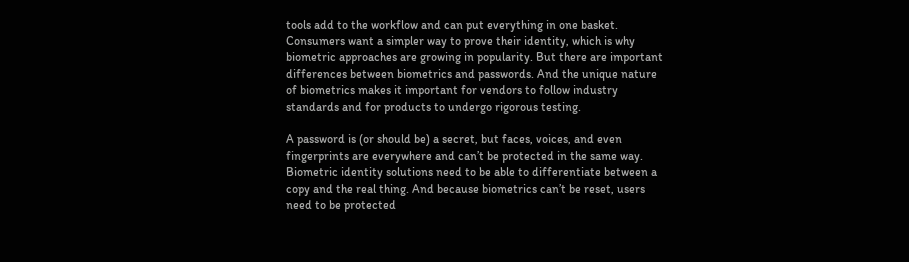tools add to the workflow and can put everything in one basket. Consumers want a simpler way to prove their identity, which is why biometric approaches are growing in popularity. But there are important differences between biometrics and passwords. And the unique nature of biometrics makes it important for vendors to follow industry standards and for products to undergo rigorous testing.

A password is (or should be) a secret, but faces, voices, and even fingerprints are everywhere and can’t be protected in the same way. Biometric identity solutions need to be able to differentiate between a copy and the real thing. And because biometrics can’t be reset, users need to be protected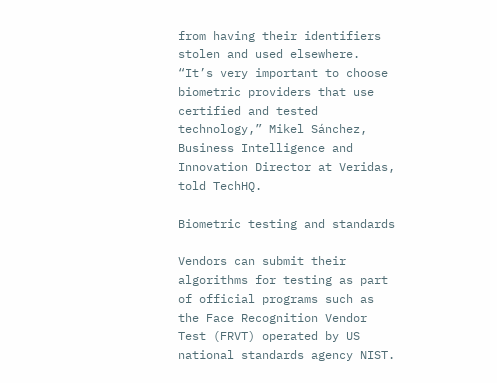from having their identifiers stolen and used elsewhere. “It’s very important to choose biometric providers that use certified and tested technology,” Mikel Sánchez, Business Intelligence and Innovation Director at Veridas, told TechHQ.

Biometric testing and standards

Vendors can submit their algorithms for testing as part of official programs such as the Face Recognition Vendor Test (FRVT) operated by US national standards agency NIST.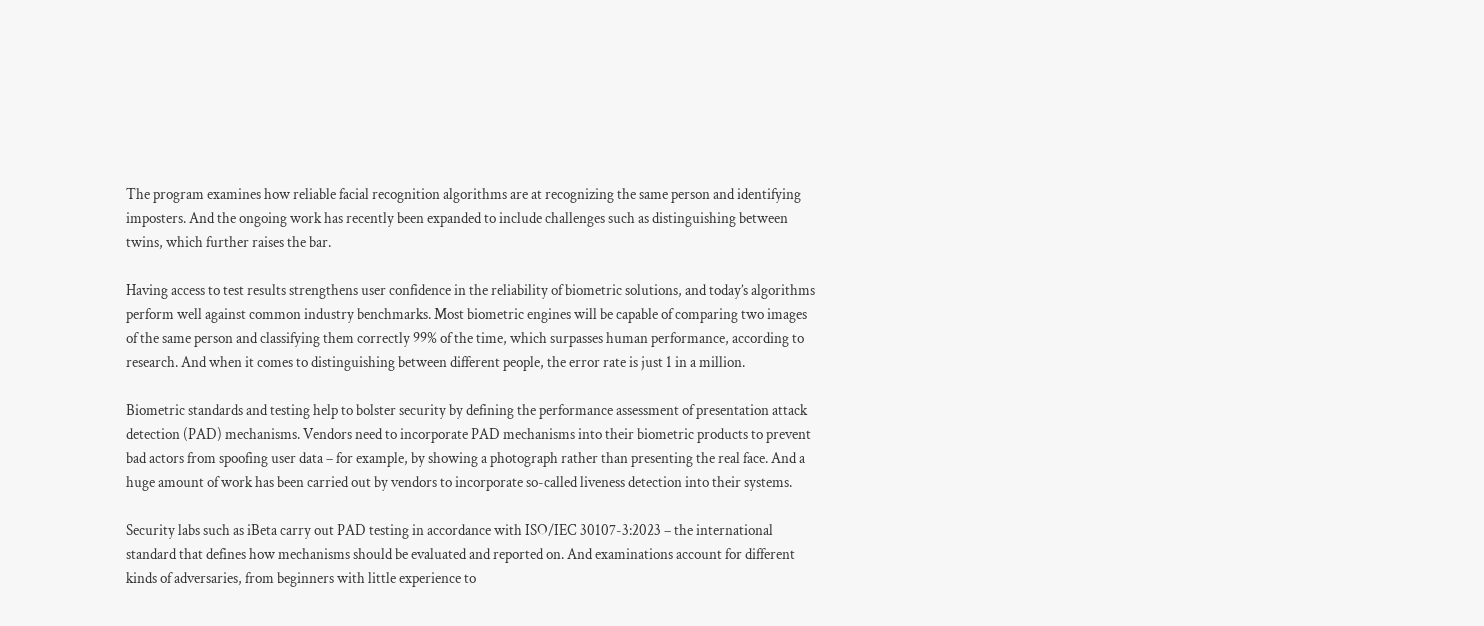The program examines how reliable facial recognition algorithms are at recognizing the same person and identifying imposters. And the ongoing work has recently been expanded to include challenges such as distinguishing between twins, which further raises the bar.

Having access to test results strengthens user confidence in the reliability of biometric solutions, and today’s algorithms perform well against common industry benchmarks. Most biometric engines will be capable of comparing two images of the same person and classifying them correctly 99% of the time, which surpasses human performance, according to research. And when it comes to distinguishing between different people, the error rate is just 1 in a million.

Biometric standards and testing help to bolster security by defining the performance assessment of presentation attack detection (PAD) mechanisms. Vendors need to incorporate PAD mechanisms into their biometric products to prevent bad actors from spoofing user data – for example, by showing a photograph rather than presenting the real face. And a huge amount of work has been carried out by vendors to incorporate so-called liveness detection into their systems.

Security labs such as iBeta carry out PAD testing in accordance with ISO/IEC 30107-3:2023 – the international standard that defines how mechanisms should be evaluated and reported on. And examinations account for different kinds of adversaries, from beginners with little experience to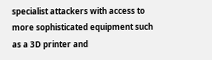specialist attackers with access to more sophisticated equipment such as a 3D printer and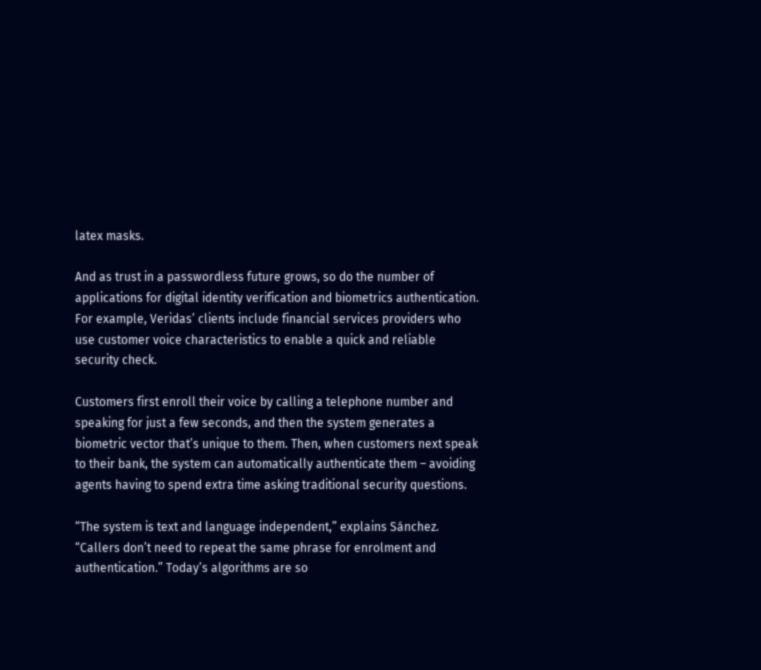latex masks.

And as trust in a passwordless future grows, so do the number of applications for digital identity verification and biometrics authentication. For example, Veridas’ clients include financial services providers who use customer voice characteristics to enable a quick and reliable security check.

Customers first enroll their voice by calling a telephone number and speaking for just a few seconds, and then the system generates a biometric vector that’s unique to them. Then, when customers next speak to their bank, the system can automatically authenticate them – avoiding agents having to spend extra time asking traditional security questions.

“The system is text and language independent,” explains Sánchez. “Callers don’t need to repeat the same phrase for enrolment and authentication.” Today’s algorithms are so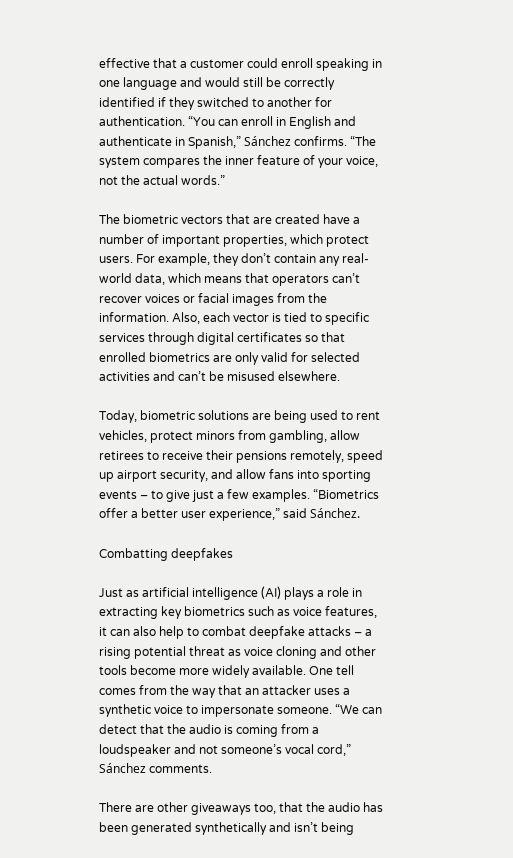effective that a customer could enroll speaking in one language and would still be correctly identified if they switched to another for authentication. “You can enroll in English and authenticate in Spanish,” Sánchez confirms. “The system compares the inner feature of your voice, not the actual words.”

The biometric vectors that are created have a number of important properties, which protect users. For example, they don’t contain any real-world data, which means that operators can’t recover voices or facial images from the information. Also, each vector is tied to specific services through digital certificates so that enrolled biometrics are only valid for selected activities and can’t be misused elsewhere.

Today, biometric solutions are being used to rent vehicles, protect minors from gambling, allow retirees to receive their pensions remotely, speed up airport security, and allow fans into sporting events – to give just a few examples. “Biometrics offer a better user experience,” said Sánchez.

Combatting deepfakes

Just as artificial intelligence (AI) plays a role in extracting key biometrics such as voice features, it can also help to combat deepfake attacks – a rising potential threat as voice cloning and other tools become more widely available. One tell comes from the way that an attacker uses a synthetic voice to impersonate someone. “We can detect that the audio is coming from a loudspeaker and not someone’s vocal cord,” Sánchez comments.

There are other giveaways too, that the audio has been generated synthetically and isn’t being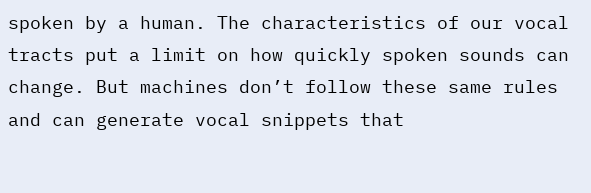spoken by a human. The characteristics of our vocal tracts put a limit on how quickly spoken sounds can change. But machines don’t follow these same rules and can generate vocal snippets that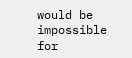would be impossible for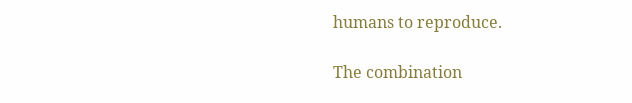humans to reproduce.

The combination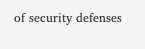of security defenses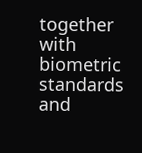together with biometric standards and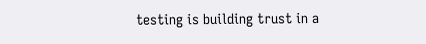testing is building trust in a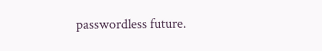passwordless future.